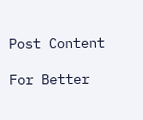Post Content

For Better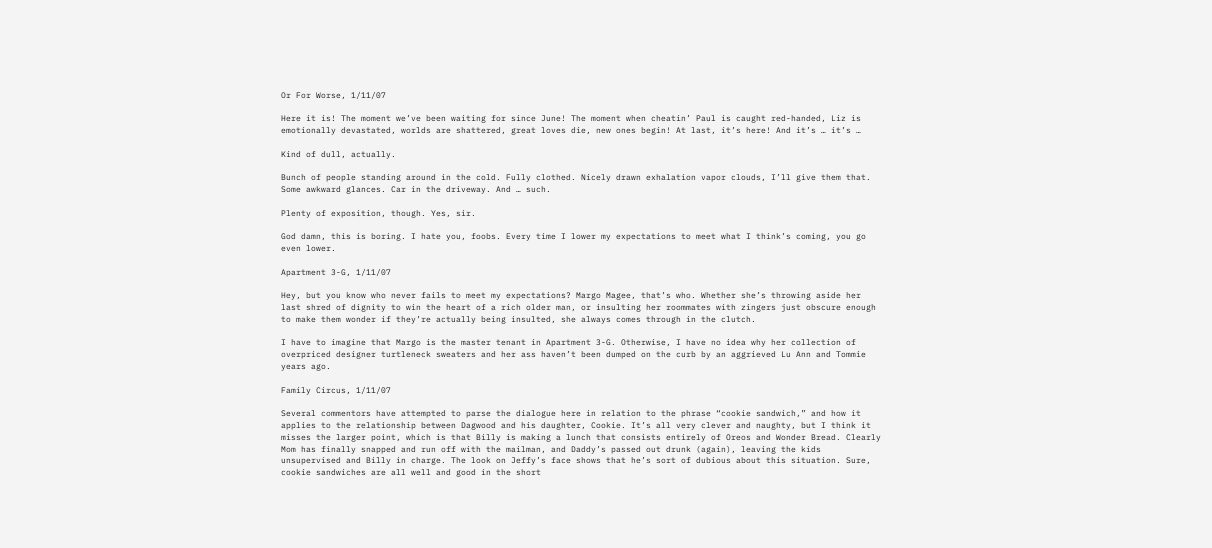Or For Worse, 1/11/07

Here it is! The moment we’ve been waiting for since June! The moment when cheatin’ Paul is caught red-handed, Liz is emotionally devastated, worlds are shattered, great loves die, new ones begin! At last, it’s here! And it’s … it’s …

Kind of dull, actually.

Bunch of people standing around in the cold. Fully clothed. Nicely drawn exhalation vapor clouds, I’ll give them that. Some awkward glances. Car in the driveway. And … such.

Plenty of exposition, though. Yes, sir.

God damn, this is boring. I hate you, foobs. Every time I lower my expectations to meet what I think’s coming, you go even lower.

Apartment 3-G, 1/11/07

Hey, but you know who never fails to meet my expectations? Margo Magee, that’s who. Whether she’s throwing aside her last shred of dignity to win the heart of a rich older man, or insulting her roommates with zingers just obscure enough to make them wonder if they’re actually being insulted, she always comes through in the clutch.

I have to imagine that Margo is the master tenant in Apartment 3-G. Otherwise, I have no idea why her collection of overpriced designer turtleneck sweaters and her ass haven’t been dumped on the curb by an aggrieved Lu Ann and Tommie years ago.

Family Circus, 1/11/07

Several commentors have attempted to parse the dialogue here in relation to the phrase “cookie sandwich,” and how it applies to the relationship between Dagwood and his daughter, Cookie. It’s all very clever and naughty, but I think it misses the larger point, which is that Billy is making a lunch that consists entirely of Oreos and Wonder Bread. Clearly Mom has finally snapped and run off with the mailman, and Daddy’s passed out drunk (again), leaving the kids unsupervised and Billy in charge. The look on Jeffy’s face shows that he’s sort of dubious about this situation. Sure, cookie sandwiches are all well and good in the short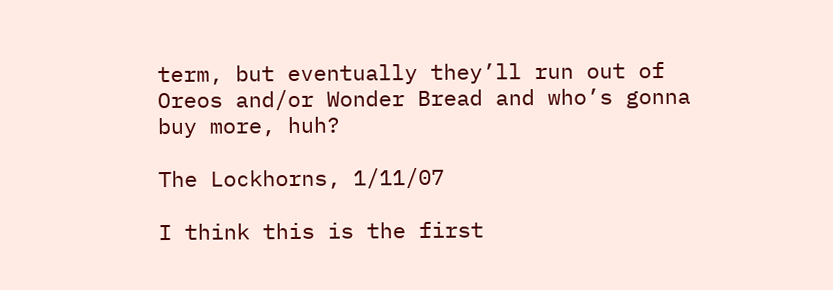term, but eventually they’ll run out of Oreos and/or Wonder Bread and who’s gonna buy more, huh?

The Lockhorns, 1/11/07

I think this is the first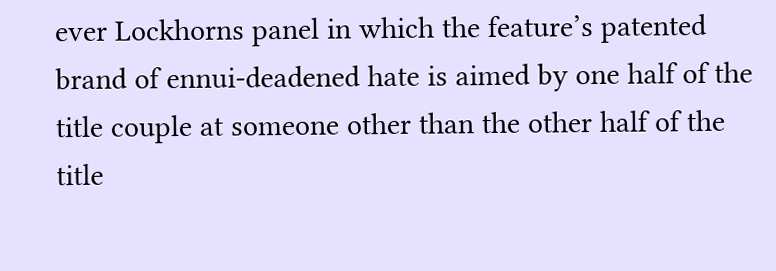ever Lockhorns panel in which the feature’s patented brand of ennui-deadened hate is aimed by one half of the title couple at someone other than the other half of the title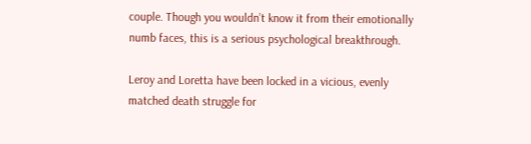couple. Though you wouldn’t know it from their emotionally numb faces, this is a serious psychological breakthrough.

Leroy and Loretta have been locked in a vicious, evenly matched death struggle for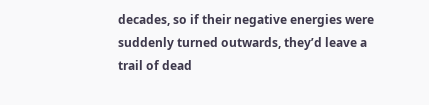decades, so if their negative energies were suddenly turned outwards, they’d leave a trail of dead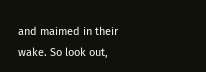and maimed in their wake. So look out,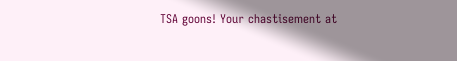TSA goons! Your chastisement at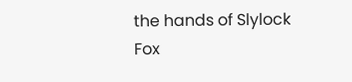the hands of Slylock Fox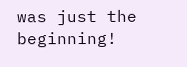was just the beginning!